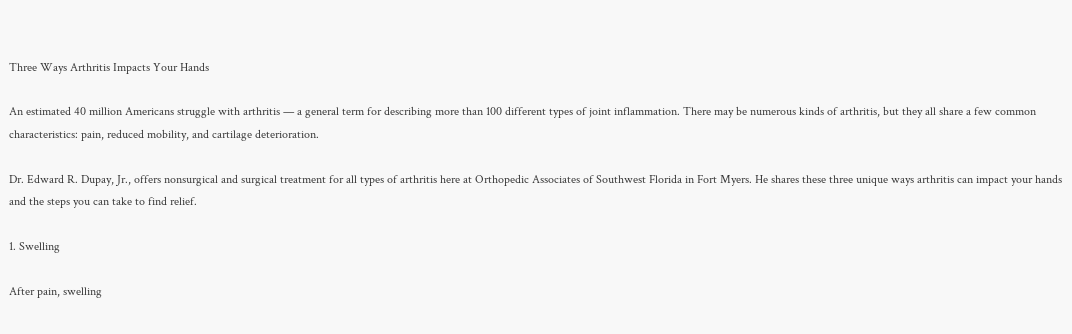Three Ways Arthritis Impacts Your Hands

An estimated 40 million Americans struggle with arthritis — a general term for describing more than 100 different types of joint inflammation. There may be numerous kinds of arthritis, but they all share a few common characteristics: pain, reduced mobility, and cartilage deterioration.

Dr. Edward R. Dupay, Jr., offers nonsurgical and surgical treatment for all types of arthritis here at Orthopedic Associates of Southwest Florida in Fort Myers. He shares these three unique ways arthritis can impact your hands and the steps you can take to find relief.

1. Swelling

After pain, swelling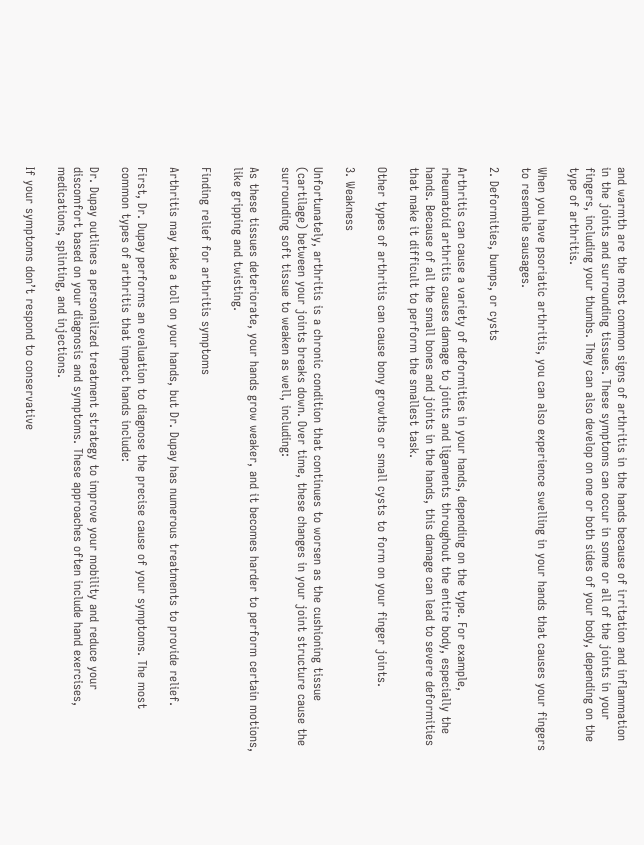and warmth are the most common signs of arthritis in the hands because of irritation and inflammation in the joints and surrounding tissues. These symptoms can occur in some or all of the joints in your fingers, including your thumbs. They can also develop on one or both sides of your body, depending on the type of arthritis.

When you have psoriatic arthritis, you can also experience swelling in your hands that causes your fingers to resemble sausages.

2. Deformities, bumps, or cysts

Arthritis can cause a variety of deformities in your hands, depending on the type. For example, rheumatoid arthritis causes damage to joints and ligaments throughout the entire body, especially the hands. Because of all the small bones and joints in the hands, this damage can lead to severe deformities that make it difficult to perform the smallest task.

Other types of arthritis can cause bony growths or small cysts to form on your finger joints.

3. Weakness

Unfortunately, arthritis is a chronic condition that continues to worsen as the cushioning tissue (cartilage) between your joints breaks down. Over time, these changes in your joint structure cause the surrounding soft tissue to weaken as well, including:

As these tissues deteriorate, your hands grow weaker, and it becomes harder to perform certain motions, like gripping and twisting.

Finding relief for arthritis symptoms

Arthritis may take a toll on your hands, but Dr. Dupay has numerous treatments to provide relief.

First, Dr. Dupay performs an evaluation to diagnose the precise cause of your symptoms. The most common types of arthritis that impact hands include:

Dr. Dupay outlines a personalized treatment strategy to improve your mobility and reduce your discomfort based on your diagnosis and symptoms. These approaches often include hand exercises, medications, splinting, and injections.

If your symptoms don’t respond to conservative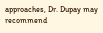approaches, Dr. Dupay may recommend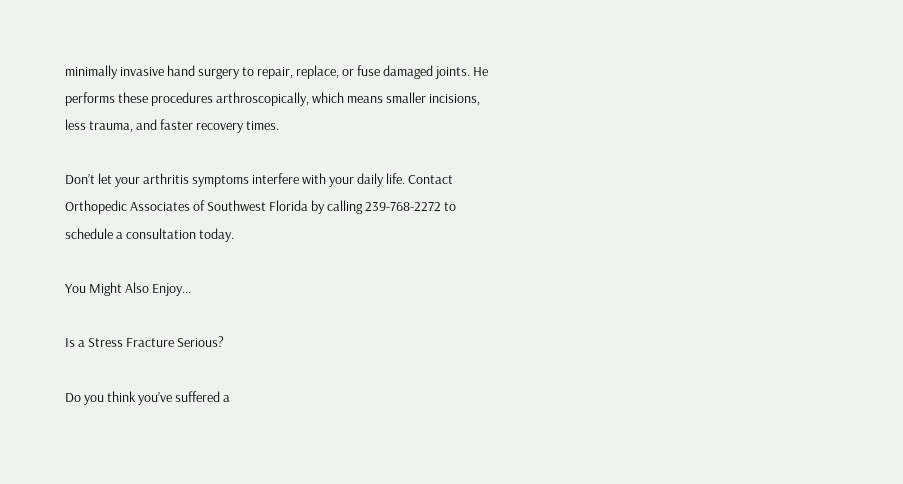minimally invasive hand surgery to repair, replace, or fuse damaged joints. He performs these procedures arthroscopically, which means smaller incisions, less trauma, and faster recovery times.

Don’t let your arthritis symptoms interfere with your daily life. Contact Orthopedic Associates of Southwest Florida by calling 239-768-2272 to schedule a consultation today.

You Might Also Enjoy...

Is a Stress Fracture Serious?

Do you think you’ve suffered a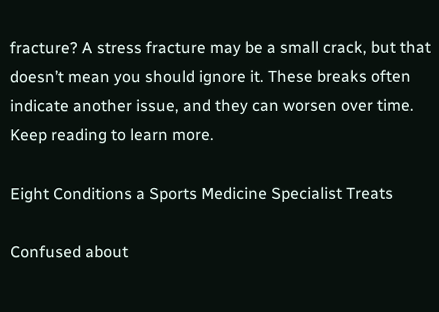fracture? A stress fracture may be a small crack, but that doesn’t mean you should ignore it. These breaks often indicate another issue, and they can worsen over time. Keep reading to learn more.

Eight Conditions a Sports Medicine Specialist Treats

Confused about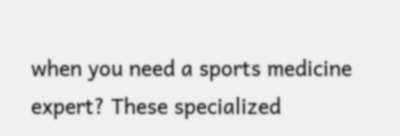when you need a sports medicine expert? These specialized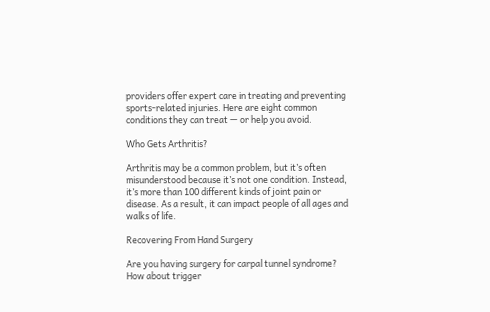providers offer expert care in treating and preventing sports-related injuries. Here are eight common conditions they can treat — or help you avoid.

Who Gets Arthritis?

Arthritis may be a common problem, but it’s often misunderstood because it’s not one condition. Instead, it’s more than 100 different kinds of joint pain or disease. As a result, it can impact people of all ages and walks of life.

Recovering From Hand Surgery

Are you having surgery for carpal tunnel syndrome? How about trigger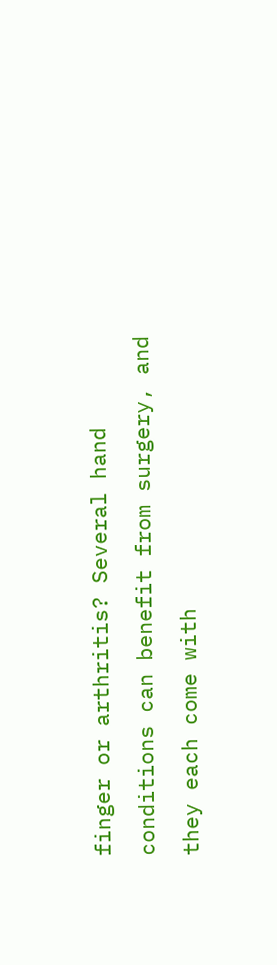finger or arthritis? Several hand conditions can benefit from surgery, and they each come with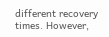different recovery times. However,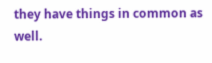they have things in common as well.